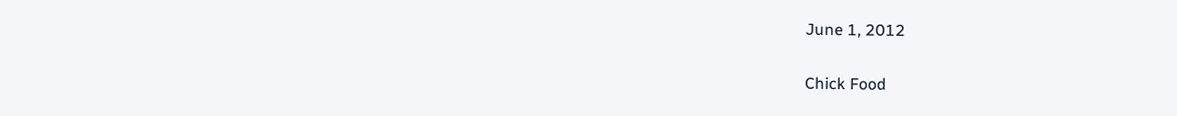June 1, 2012

Chick Food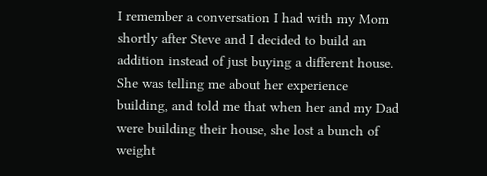I remember a conversation I had with my Mom shortly after Steve and I decided to build an addition instead of just buying a different house. She was telling me about her experience building, and told me that when her and my Dad were building their house, she lost a bunch of weight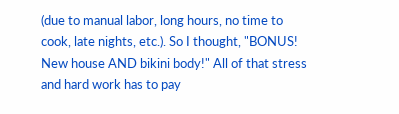(due to manual labor, long hours, no time to cook, late nights, etc.). So I thought, "BONUS! New house AND bikini body!" All of that stress and hard work has to pay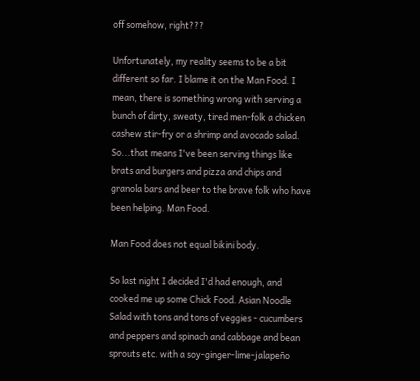off somehow, right???

Unfortunately, my reality seems to be a bit different so far. I blame it on the Man Food. I mean, there is something wrong with serving a bunch of dirty, sweaty, tired men-folk a chicken cashew stir-fry or a shrimp and avocado salad. So...that means I've been serving things like brats and burgers and pizza and chips and granola bars and beer to the brave folk who have been helping. Man Food.

Man Food does not equal bikini body.

So last night I decided I'd had enough, and cooked me up some Chick Food. Asian Noodle Salad with tons and tons of veggies - cucumbers and peppers and spinach and cabbage and bean sprouts etc. with a soy-ginger-lime-jalapeño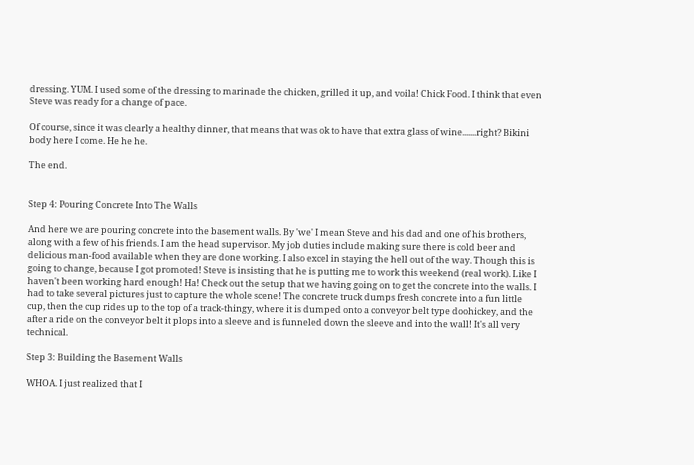dressing. YUM. I used some of the dressing to marinade the chicken, grilled it up, and voila! Chick Food. I think that even Steve was ready for a change of pace.

Of course, since it was clearly a healthy dinner, that means that was ok to have that extra glass of wine.......right? Bikini body here I come. He he he.

The end.


Step 4: Pouring Concrete Into The Walls

And here we are pouring concrete into the basement walls. By 'we' I mean Steve and his dad and one of his brothers, along with a few of his friends. I am the head supervisor. My job duties include making sure there is cold beer and delicious man-food available when they are done working. I also excel in staying the hell out of the way. Though this is going to change, because I got promoted! Steve is insisting that he is putting me to work this weekend (real work). Like I haven't been working hard enough! Ha! Check out the setup that we having going on to get the concrete into the walls. I had to take several pictures just to capture the whole scene! The concrete truck dumps fresh concrete into a fun little cup, then the cup rides up to the top of a track-thingy, where it is dumped onto a conveyor belt type doohickey, and the after a ride on the conveyor belt it plops into a sleeve and is funneled down the sleeve and into the wall! It's all very technical.

Step 3: Building the Basement Walls

WHOA. I just realized that I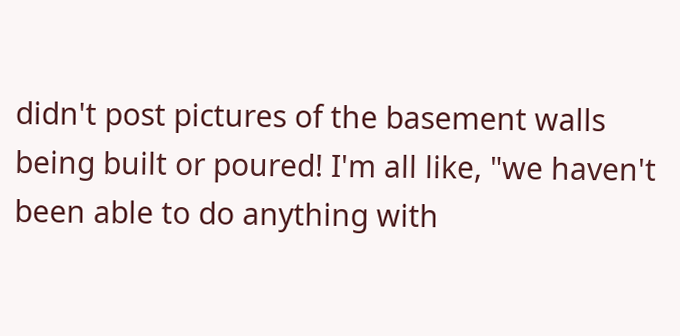didn't post pictures of the basement walls being built or poured! I'm all like, "we haven't been able to do anything with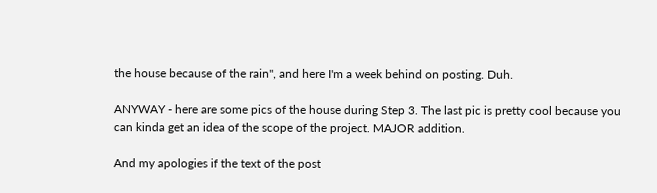the house because of the rain", and here I'm a week behind on posting. Duh.

ANYWAY - here are some pics of the house during Step 3. The last pic is pretty cool because you can kinda get an idea of the scope of the project. MAJOR addition.

And my apologies if the text of the post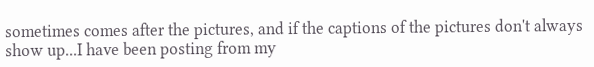sometimes comes after the pictures, and if the captions of the pictures don't always show up...I have been posting from my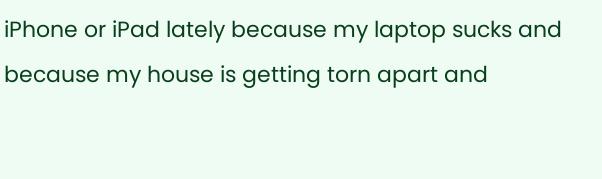iPhone or iPad lately because my laptop sucks and because my house is getting torn apart and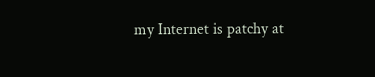my Internet is patchy at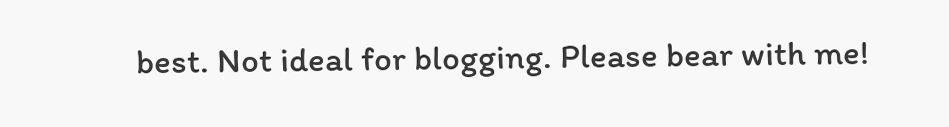best. Not ideal for blogging. Please bear with me!